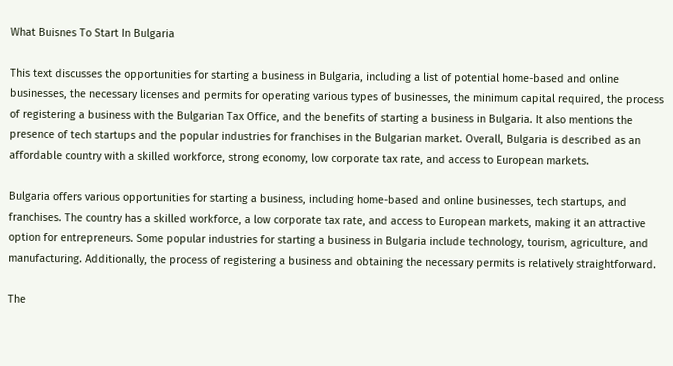What Buisnes To Start In Bulgaria

This text discusses the opportunities for starting a business in Bulgaria, including a list of potential home-based and online businesses, the necessary licenses and permits for operating various types of businesses, the minimum capital required, the process of registering a business with the Bulgarian Tax Office, and the benefits of starting a business in Bulgaria. It also mentions the presence of tech startups and the popular industries for franchises in the Bulgarian market. Overall, Bulgaria is described as an affordable country with a skilled workforce, strong economy, low corporate tax rate, and access to European markets.

Bulgaria offers various opportunities for starting a business, including home-based and online businesses, tech startups, and franchises. The country has a skilled workforce, a low corporate tax rate, and access to European markets, making it an attractive option for entrepreneurs. Some popular industries for starting a business in Bulgaria include technology, tourism, agriculture, and manufacturing. Additionally, the process of registering a business and obtaining the necessary permits is relatively straightforward.

The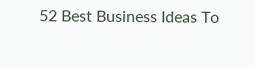52 Best Business Ideas To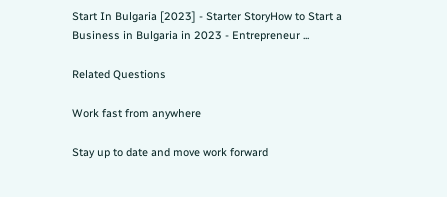Start In Bulgaria [2023] - Starter StoryHow to Start a Business in Bulgaria in 2023 - Entrepreneur ...

Related Questions

Work fast from anywhere

Stay up to date and move work forward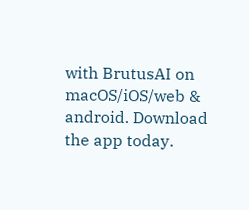with BrutusAI on macOS/iOS/web & android. Download the app today.